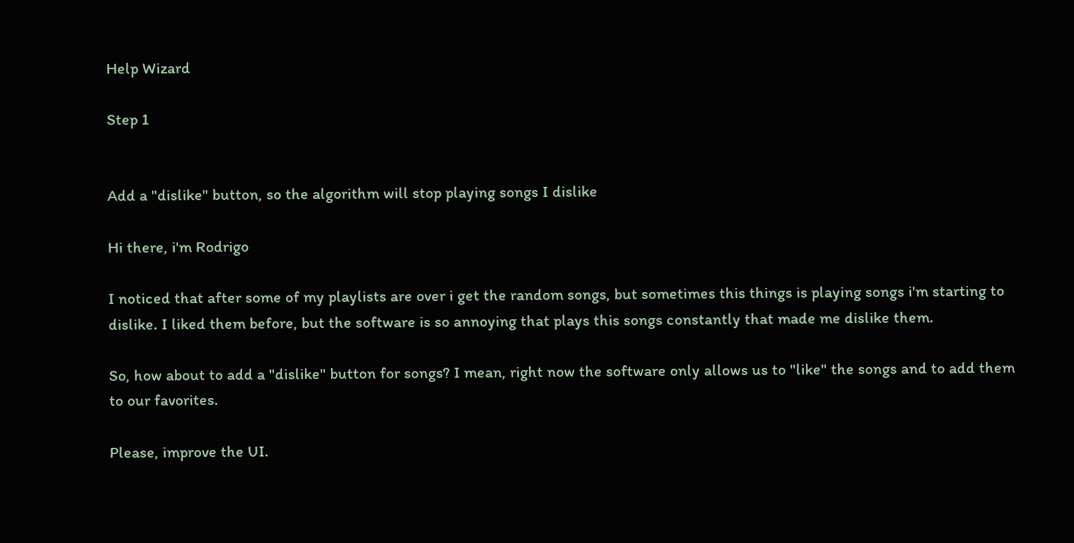Help Wizard

Step 1


Add a "dislike" button, so the algorithm will stop playing songs I dislike

Hi there, i'm Rodrigo

I noticed that after some of my playlists are over i get the random songs, but sometimes this things is playing songs i'm starting to dislike. I liked them before, but the software is so annoying that plays this songs constantly that made me dislike them.

So, how about to add a "dislike" button for songs? I mean, right now the software only allows us to "like" the songs and to add them to our favorites.

Please, improve the UI.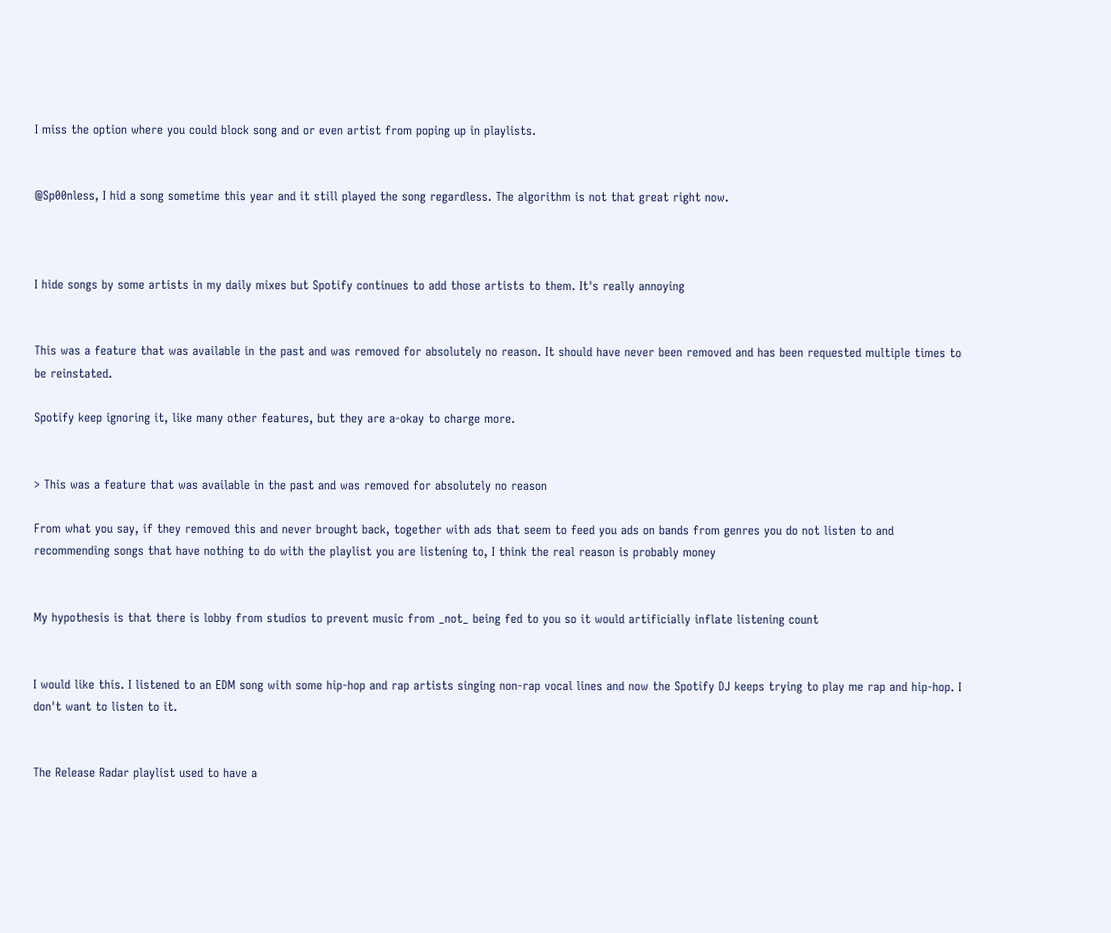I miss the option where you could block song and or even artist from poping up in playlists.


@Sp00nless, I hid a song sometime this year and it still played the song regardless. The algorithm is not that great right now.



I hide songs by some artists in my daily mixes but Spotify continues to add those artists to them. It's really annoying


This was a feature that was available in the past and was removed for absolutely no reason. It should have never been removed and has been requested multiple times to be reinstated.

Spotify keep ignoring it, like many other features, but they are a-okay to charge more.


> This was a feature that was available in the past and was removed for absolutely no reason

From what you say, if they removed this and never brought back, together with ads that seem to feed you ads on bands from genres you do not listen to and recommending songs that have nothing to do with the playlist you are listening to, I think the real reason is probably money


My hypothesis is that there is lobby from studios to prevent music from _not_ being fed to you so it would artificially inflate listening count


I would like this. I listened to an EDM song with some hip-hop and rap artists singing non-rap vocal lines and now the Spotify DJ keeps trying to play me rap and hip-hop. I don't want to listen to it.


The Release Radar playlist used to have a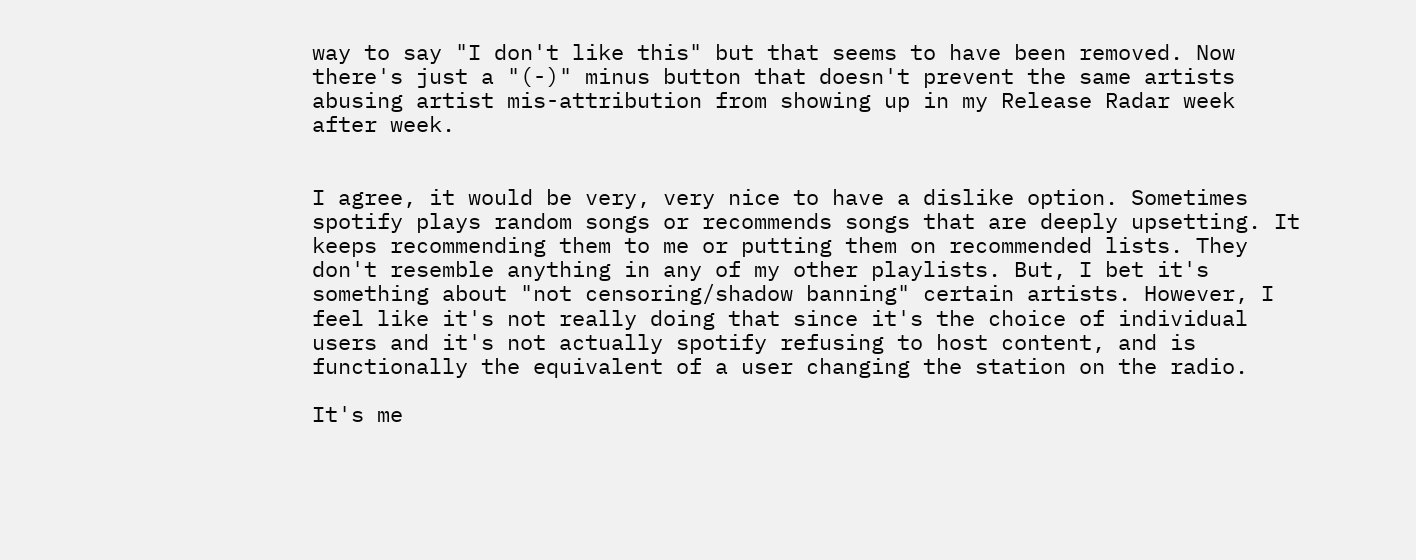way to say "I don't like this" but that seems to have been removed. Now there's just a "(-)" minus button that doesn't prevent the same artists abusing artist mis-attribution from showing up in my Release Radar week after week.


I agree, it would be very, very nice to have a dislike option. Sometimes spotify plays random songs or recommends songs that are deeply upsetting. It keeps recommending them to me or putting them on recommended lists. They don't resemble anything in any of my other playlists. But, I bet it's something about "not censoring/shadow banning" certain artists. However, I feel like it's not really doing that since it's the choice of individual users and it's not actually spotify refusing to host content, and is functionally the equivalent of a user changing the station on the radio.

It's me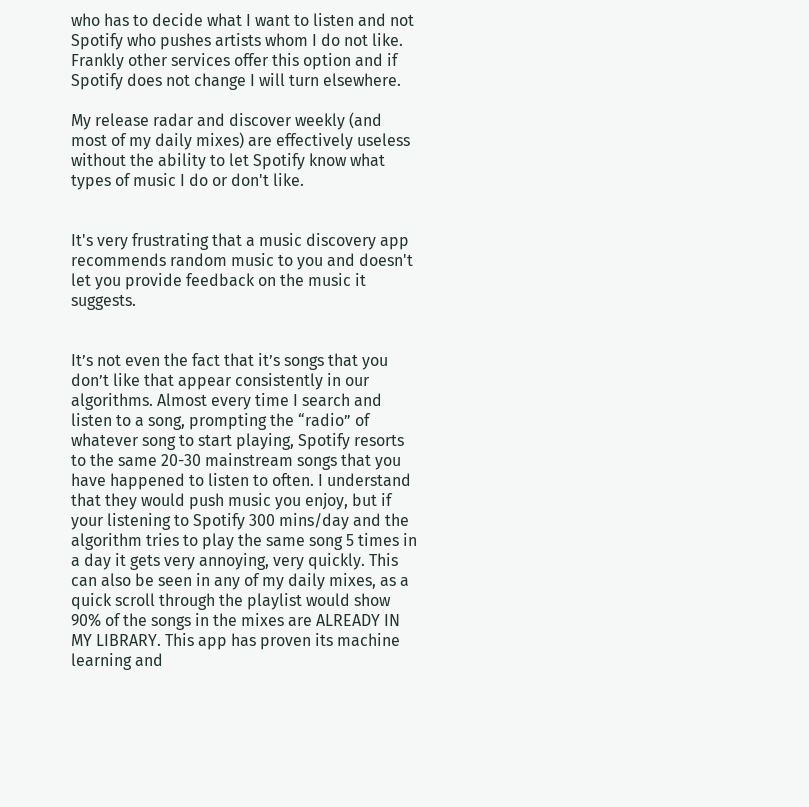who has to decide what I want to listen and not Spotify who pushes artists whom I do not like. Frankly other services offer this option and if Spotify does not change I will turn elsewhere.

My release radar and discover weekly (and most of my daily mixes) are effectively useless without the ability to let Spotify know what types of music I do or don't like.


It's very frustrating that a music discovery app recommends random music to you and doesn't let you provide feedback on the music it suggests.


It’s not even the fact that it’s songs that you don’t like that appear consistently in our algorithms. Almost every time I search and listen to a song, prompting the “radio” of whatever song to start playing, Spotify resorts to the same 20-30 mainstream songs that you have happened to listen to often. I understand that they would push music you enjoy, but if your listening to Spotify 300 mins/day and the algorithm tries to play the same song 5 times in a day it gets very annoying, very quickly. This can also be seen in any of my daily mixes, as a quick scroll through the playlist would show 90% of the songs in the mixes are ALREADY IN MY LIBRARY. This app has proven its machine learning and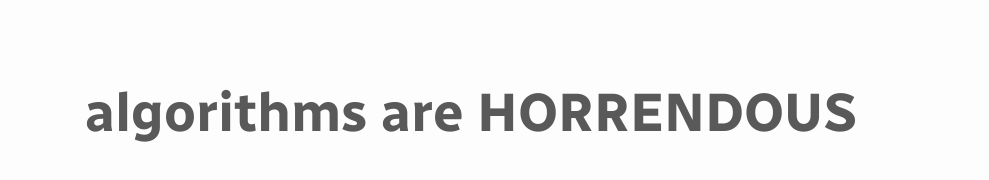algorithms are HORRENDOUS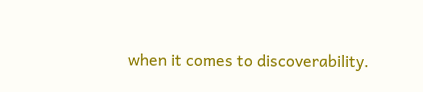when it comes to discoverability.